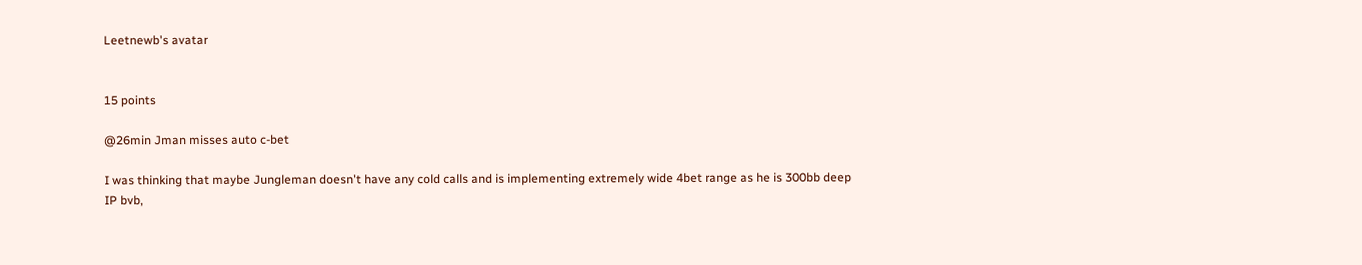Leetnewb's avatar


15 points

@26min Jman misses auto c-bet

I was thinking that maybe Jungleman doesn't have any cold calls and is implementing extremely wide 4bet range as he is 300bb deep IP bvb,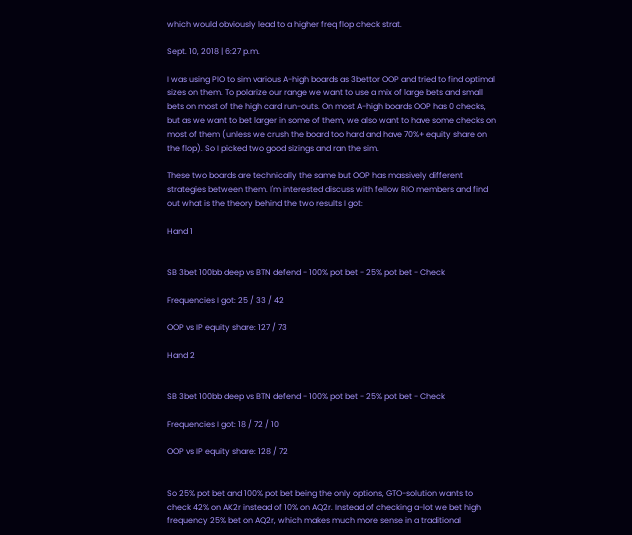which would obviously lead to a higher freq flop check strat.

Sept. 10, 2018 | 6:27 p.m.

I was using PIO to sim various A-high boards as 3bettor OOP and tried to find optimal sizes on them. To polarize our range we want to use a mix of large bets and small bets on most of the high card run-outs. On most A-high boards OOP has 0 checks, but as we want to bet larger in some of them, we also want to have some checks on most of them (unless we crush the board too hard and have 70%+ equity share on the flop). So I picked two good sizings and ran the sim.

These two boards are technically the same but OOP has massively different strategies between them. I'm interested discuss with fellow RIO members and find out what is the theory behind the two results I got:

Hand 1


SB 3bet 100bb deep vs BTN defend - 100% pot bet - 25% pot bet - Check

Frequencies I got: 25 / 33 / 42

OOP vs IP equity share: 127 / 73

Hand 2


SB 3bet 100bb deep vs BTN defend - 100% pot bet - 25% pot bet - Check

Frequencies I got: 18 / 72 / 10

OOP vs IP equity share: 128 / 72


So 25% pot bet and 100% pot bet being the only options, GTO-solution wants to check 42% on AK2r instead of 10% on AQ2r. Instead of checking a-lot we bet high frequency 25% bet on AQ2r, which makes much more sense in a traditional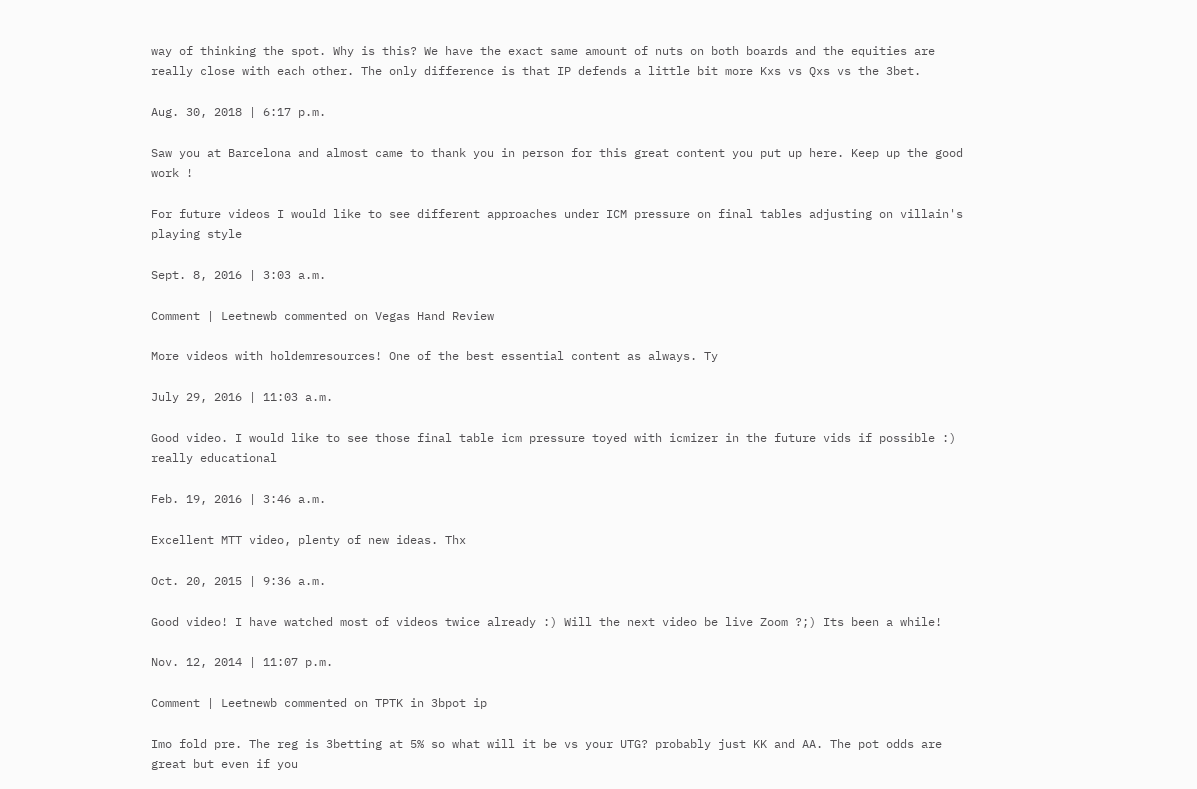way of thinking the spot. Why is this? We have the exact same amount of nuts on both boards and the equities are really close with each other. The only difference is that IP defends a little bit more Kxs vs Qxs vs the 3bet.

Aug. 30, 2018 | 6:17 p.m.

Saw you at Barcelona and almost came to thank you in person for this great content you put up here. Keep up the good work !

For future videos I would like to see different approaches under ICM pressure on final tables adjusting on villain's playing style

Sept. 8, 2016 | 3:03 a.m.

Comment | Leetnewb commented on Vegas Hand Review

More videos with holdemresources! One of the best essential content as always. Ty

July 29, 2016 | 11:03 a.m.

Good video. I would like to see those final table icm pressure toyed with icmizer in the future vids if possible :) really educational

Feb. 19, 2016 | 3:46 a.m.

Excellent MTT video, plenty of new ideas. Thx

Oct. 20, 2015 | 9:36 a.m.

Good video! I have watched most of videos twice already :) Will the next video be live Zoom ?;) Its been a while!

Nov. 12, 2014 | 11:07 p.m.

Comment | Leetnewb commented on TPTK in 3bpot ip

Imo fold pre. The reg is 3betting at 5% so what will it be vs your UTG? probably just KK and AA. The pot odds are great but even if you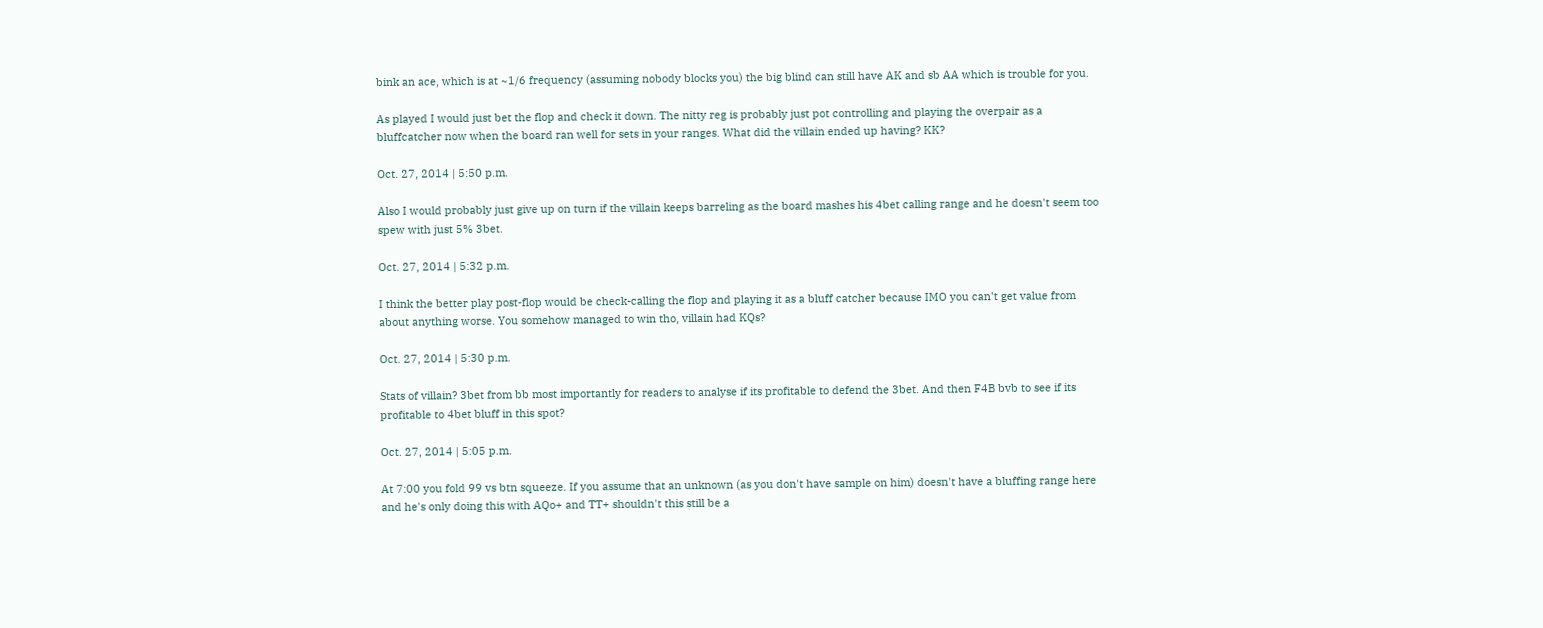bink an ace, which is at ~1/6 frequency (assuming nobody blocks you) the big blind can still have AK and sb AA which is trouble for you.

As played I would just bet the flop and check it down. The nitty reg is probably just pot controlling and playing the overpair as a bluffcatcher now when the board ran well for sets in your ranges. What did the villain ended up having? KK?

Oct. 27, 2014 | 5:50 p.m.

Also I would probably just give up on turn if the villain keeps barreling as the board mashes his 4bet calling range and he doesn't seem too spew with just 5% 3bet.

Oct. 27, 2014 | 5:32 p.m.

I think the better play post-flop would be check-calling the flop and playing it as a bluff catcher because IMO you can't get value from about anything worse. You somehow managed to win tho, villain had KQs?

Oct. 27, 2014 | 5:30 p.m.

Stats of villain? 3bet from bb most importantly for readers to analyse if its profitable to defend the 3bet. And then F4B bvb to see if its profitable to 4bet bluff in this spot?

Oct. 27, 2014 | 5:05 p.m.

At 7:00 you fold 99 vs btn squeeze. If you assume that an unknown (as you don't have sample on him) doesn't have a bluffing range here and he's only doing this with AQo+ and TT+ shouldn't this still be a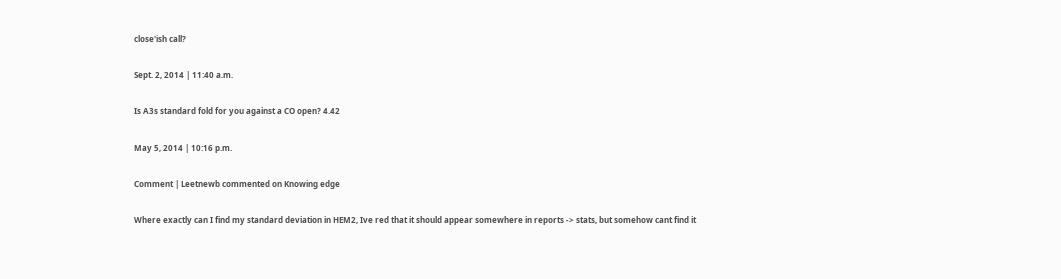close'ish call?

Sept. 2, 2014 | 11:40 a.m.

Is A3s standard fold for you against a CO open? 4.42

May 5, 2014 | 10:16 p.m.

Comment | Leetnewb commented on Knowing edge

Where exactly can I find my standard deviation in HEM2, Ive red that it should appear somewhere in reports -> stats, but somehow cant find it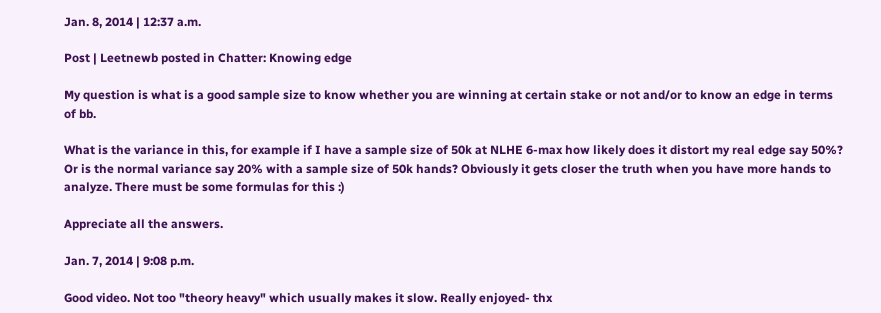Jan. 8, 2014 | 12:37 a.m.

Post | Leetnewb posted in Chatter: Knowing edge

My question is what is a good sample size to know whether you are winning at certain stake or not and/or to know an edge in terms of bb.

What is the variance in this, for example if I have a sample size of 50k at NLHE 6-max how likely does it distort my real edge say 50%? Or is the normal variance say 20% with a sample size of 50k hands? Obviously it gets closer the truth when you have more hands to analyze. There must be some formulas for this :)

Appreciate all the answers.

Jan. 7, 2014 | 9:08 p.m.

Good video. Not too "theory heavy" which usually makes it slow. Really enjoyed- thx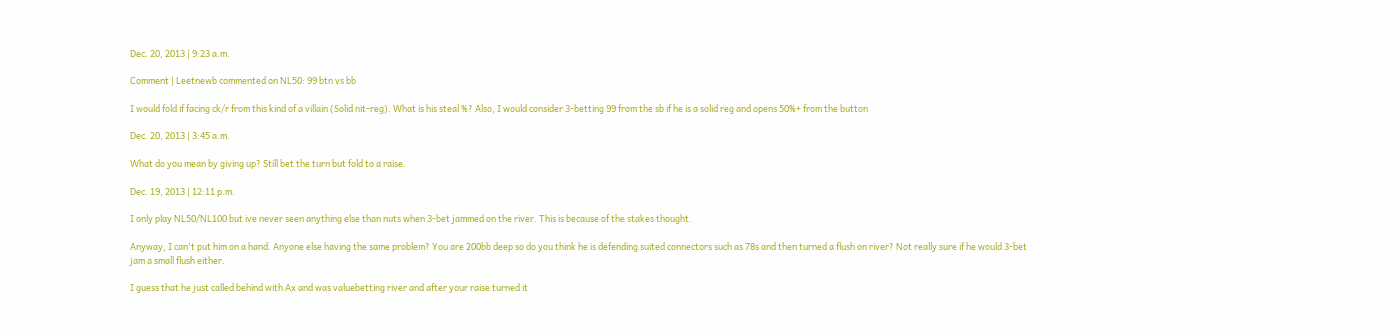Dec. 20, 2013 | 9:23 a.m.

Comment | Leetnewb commented on NL50: 99 btn vs bb

I would fold if facing ck/r from this kind of a villain (Solid nit-reg). What is his steal %? Also, I would consider 3-betting 99 from the sb if he is a solid reg and opens 50%+ from the button

Dec. 20, 2013 | 3:45 a.m.

What do you mean by giving up? Still bet the turn but fold to a raise.

Dec. 19, 2013 | 12:11 p.m.

I only play NL50/NL100 but ive never seen anything else than nuts when 3-bet jammed on the river. This is because of the stakes thought.

Anyway, I can't put him on a hand. Anyone else having the same problem? You are 200bb deep so do you think he is defending suited connectors such as 78s and then turned a flush on river? Not really sure if he would 3-bet jam a small flush either.

I guess that he just called behind with Ax and was valuebetting river and after your raise turned it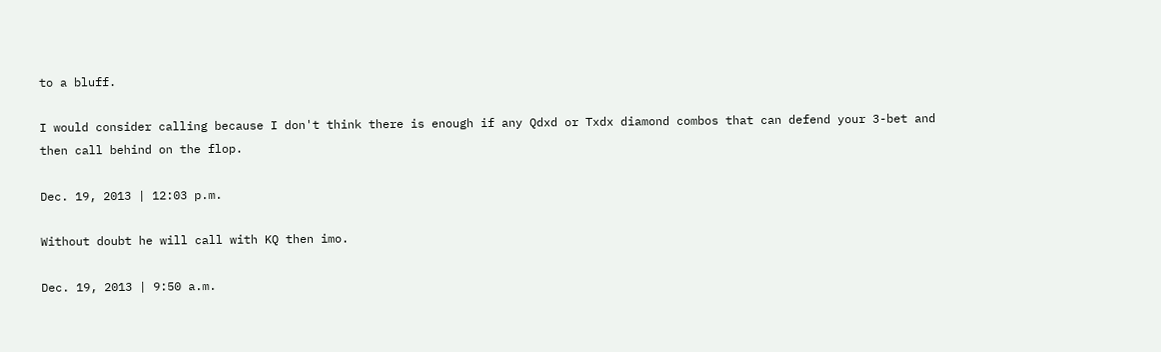to a bluff.

I would consider calling because I don't think there is enough if any Qdxd or Txdx diamond combos that can defend your 3-bet and then call behind on the flop.

Dec. 19, 2013 | 12:03 p.m.

Without doubt he will call with KQ then imo.

Dec. 19, 2013 | 9:50 a.m.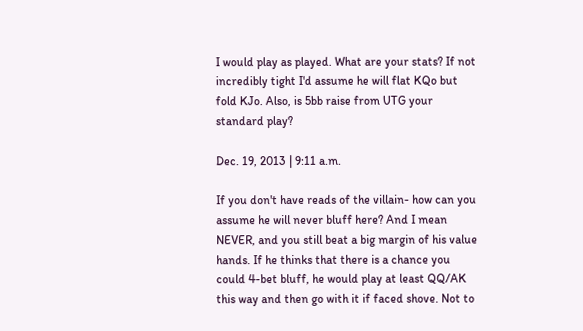I would play as played. What are your stats? If not incredibly tight I'd assume he will flat KQo but fold KJo. Also, is 5bb raise from UTG your standard play?

Dec. 19, 2013 | 9:11 a.m.

If you don't have reads of the villain- how can you assume he will never bluff here? And I mean NEVER, and you still beat a big margin of his value hands. If he thinks that there is a chance you could 4-bet bluff, he would play at least QQ/AK this way and then go with it if faced shove. Not to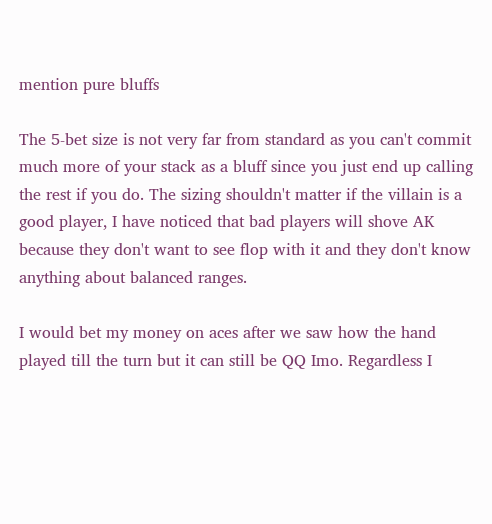mention pure bluffs

The 5-bet size is not very far from standard as you can't commit much more of your stack as a bluff since you just end up calling the rest if you do. The sizing shouldn't matter if the villain is a good player, I have noticed that bad players will shove AK because they don't want to see flop with it and they don't know anything about balanced ranges.

I would bet my money on aces after we saw how the hand played till the turn but it can still be QQ Imo. Regardless I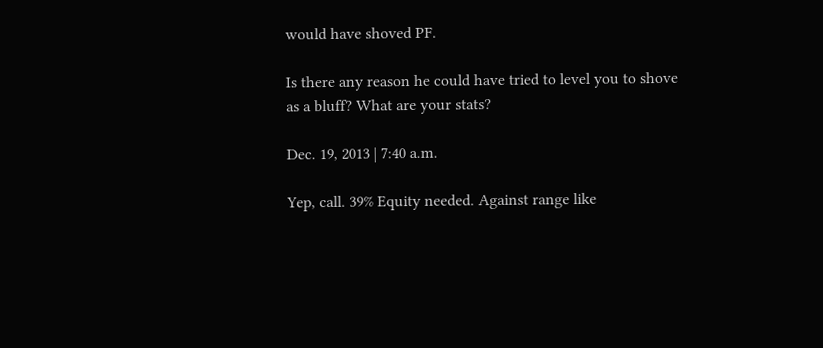would have shoved PF.

Is there any reason he could have tried to level you to shove as a bluff? What are your stats?

Dec. 19, 2013 | 7:40 a.m.

Yep, call. 39% Equity needed. Against range like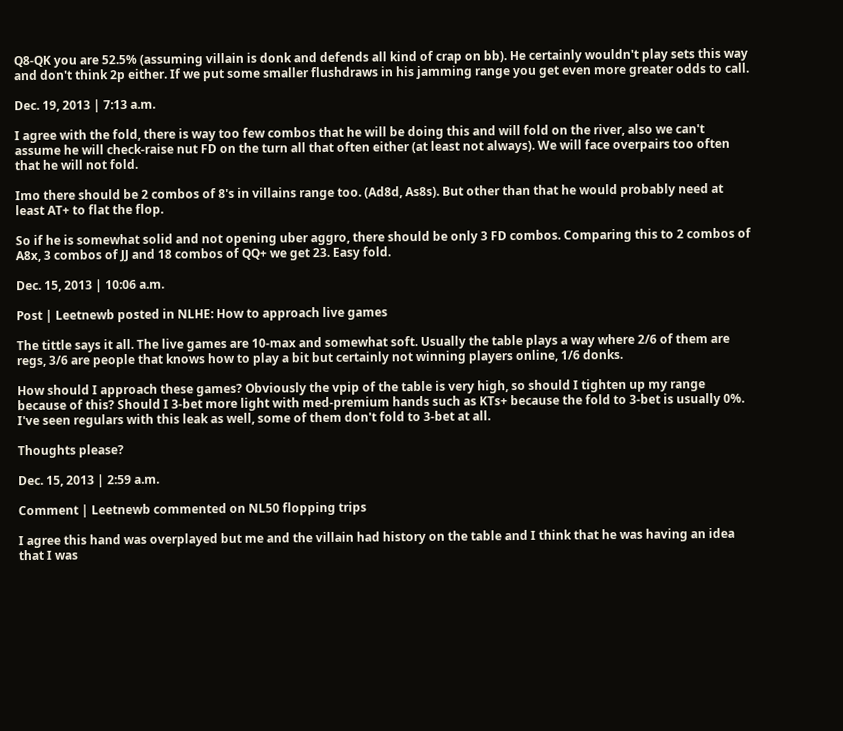Q8-QK you are 52.5% (assuming villain is donk and defends all kind of crap on bb). He certainly wouldn't play sets this way and don't think 2p either. If we put some smaller flushdraws in his jamming range you get even more greater odds to call.

Dec. 19, 2013 | 7:13 a.m.

I agree with the fold, there is way too few combos that he will be doing this and will fold on the river, also we can't assume he will check-raise nut FD on the turn all that often either (at least not always). We will face overpairs too often that he will not fold.

Imo there should be 2 combos of 8's in villains range too. (Ad8d, As8s). But other than that he would probably need at least AT+ to flat the flop.

So if he is somewhat solid and not opening uber aggro, there should be only 3 FD combos. Comparing this to 2 combos of A8x, 3 combos of JJ and 18 combos of QQ+ we get 23. Easy fold.

Dec. 15, 2013 | 10:06 a.m.

Post | Leetnewb posted in NLHE: How to approach live games

The tittle says it all. The live games are 10-max and somewhat soft. Usually the table plays a way where 2/6 of them are regs, 3/6 are people that knows how to play a bit but certainly not winning players online, 1/6 donks.

How should I approach these games? Obviously the vpip of the table is very high, so should I tighten up my range because of this? Should I 3-bet more light with med-premium hands such as KTs+ because the fold to 3-bet is usually 0%. I've seen regulars with this leak as well, some of them don't fold to 3-bet at all.

Thoughts please?

Dec. 15, 2013 | 2:59 a.m.

Comment | Leetnewb commented on NL50 flopping trips

I agree this hand was overplayed but me and the villain had history on the table and I think that he was having an idea that I was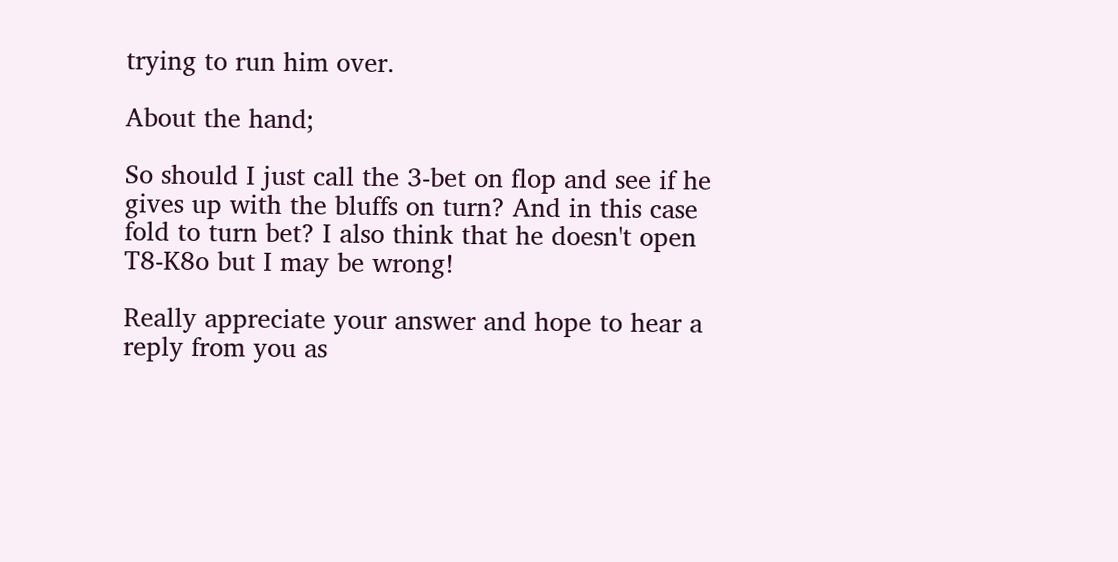trying to run him over.

About the hand;

So should I just call the 3-bet on flop and see if he gives up with the bluffs on turn? And in this case fold to turn bet? I also think that he doesn't open T8-K8o but I may be wrong!

Really appreciate your answer and hope to hear a reply from you as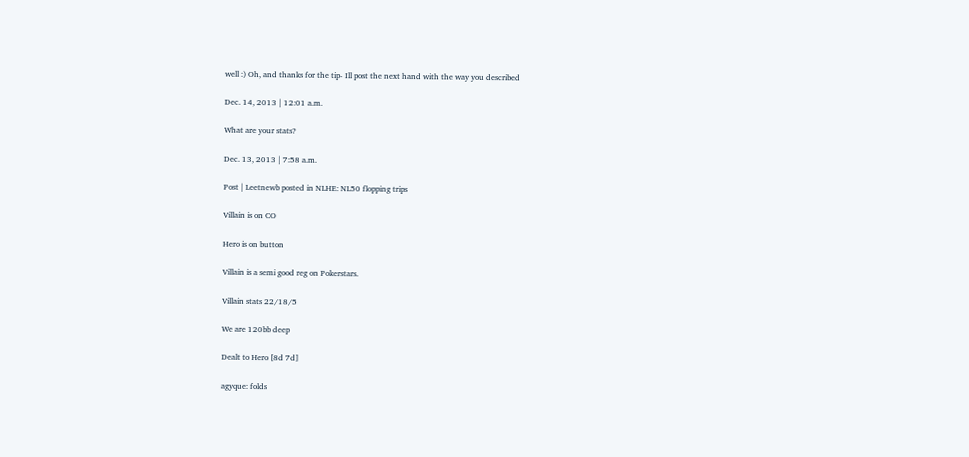well :) Oh, and thanks for the tip- Ill post the next hand with the way you described

Dec. 14, 2013 | 12:01 a.m.

What are your stats?

Dec. 13, 2013 | 7:58 a.m.

Post | Leetnewb posted in NLHE: NL50 flopping trips

Villain is on CO

Hero is on button

Villain is a semi good reg on Pokerstars.

Villain stats 22/18/5

We are 120bb deep

Dealt to Hero [8d 7d]

agyque: folds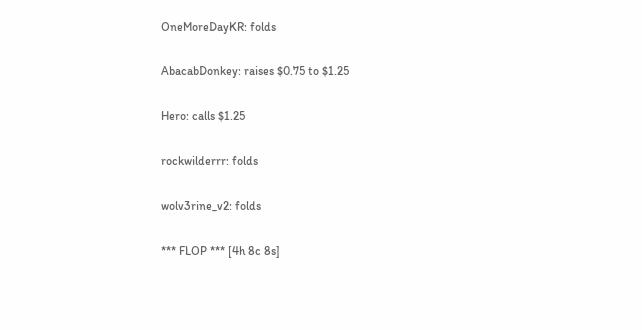OneMoreDayKR: folds

AbacabDonkey: raises $0.75 to $1.25

Hero: calls $1.25

rockwilderrr: folds

wolv3rine_v2: folds

*** FLOP *** [4h 8c 8s]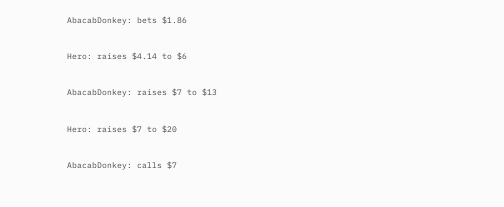AbacabDonkey: bets $1.86

Hero: raises $4.14 to $6

AbacabDonkey: raises $7 to $13

Hero: raises $7 to $20

AbacabDonkey: calls $7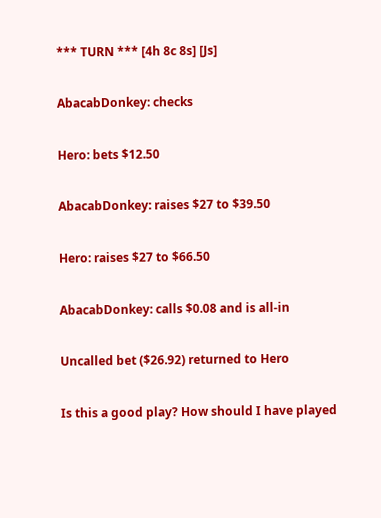*** TURN *** [4h 8c 8s] [Js]

AbacabDonkey: checks

Hero: bets $12.50

AbacabDonkey: raises $27 to $39.50

Hero: raises $27 to $66.50

AbacabDonkey: calls $0.08 and is all-in

Uncalled bet ($26.92) returned to Hero

Is this a good play? How should I have played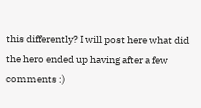this differently? I will post here what did the hero ended up having after a few comments :)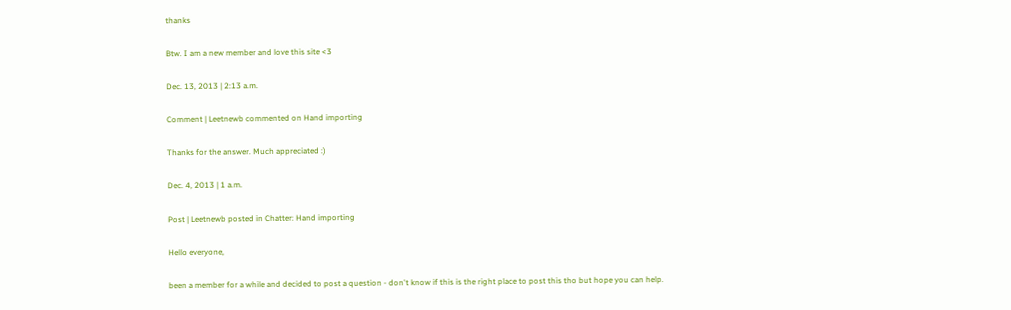thanks

Btw. I am a new member and love this site <3

Dec. 13, 2013 | 2:13 a.m.

Comment | Leetnewb commented on Hand importing

Thanks for the answer. Much appreciated :)

Dec. 4, 2013 | 1 a.m.

Post | Leetnewb posted in Chatter: Hand importing

Hello everyone,

been a member for a while and decided to post a question - don't know if this is the right place to post this tho but hope you can help.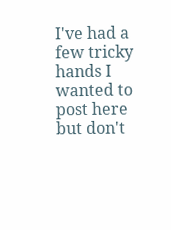I've had a few tricky hands I wanted to post here but don't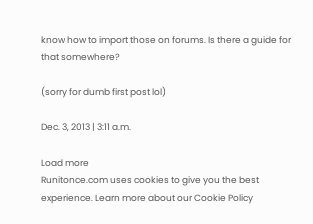know how to import those on forums. Is there a guide for that somewhere?

(sorry for dumb first post lol)

Dec. 3, 2013 | 3:11 a.m.

Load more
Runitonce.com uses cookies to give you the best experience. Learn more about our Cookie Policy